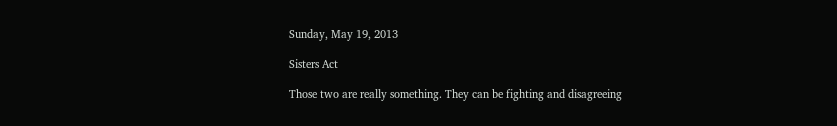Sunday, May 19, 2013

Sisters Act

Those two are really something. They can be fighting and disagreeing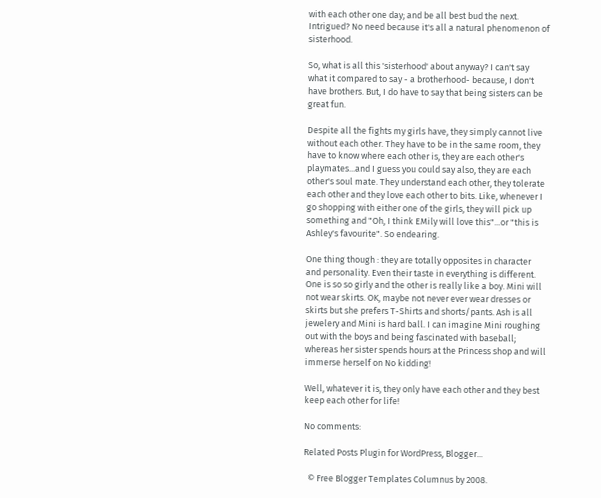with each other one day; and be all best bud the next. Intrigued? No need because it's all a natural phenomenon of sisterhood.

So, what is all this 'sisterhood' about anyway? I can't say what it compared to say - a brotherhood- because, I don't have brothers. But, I do have to say that being sisters can be great fun.

Despite all the fights my girls have, they simply cannot live without each other. They have to be in the same room, they have to know where each other is, they are each other's playmates...and I guess you could say also, they are each other's soul mate. They understand each other, they tolerate each other and they love each other to bits. Like, whenever I go shopping with either one of the girls, they will pick up something and "Oh, I think EMily will love this"...or "this is Ashley's favourite". So endearing.

One thing though : they are totally opposites in character and personality. Even their taste in everything is different. One is so so girly and the other is really like a boy. Mini will not wear skirts. OK, maybe not never ever wear dresses or skirts but she prefers T-Shirts and shorts/pants. Ash is all jewelery and Mini is hard ball. I can imagine Mini roughing out with the boys and being fascinated with baseball; whereas her sister spends hours at the Princess shop and will immerse herself on No kidding!

Well, whatever it is, they only have each other and they best keep each other for life!

No comments:

Related Posts Plugin for WordPress, Blogger...

  © Free Blogger Templates Columnus by 2008.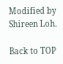Modified by Shireen Loh.

Back to TOP